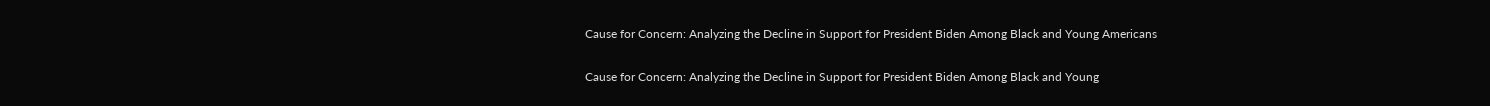Cause for Concern: Analyzing the Decline in Support for President Biden Among Black and Young Americans

Cause for Concern: Analyzing the Decline in Support for President Biden Among Black and Young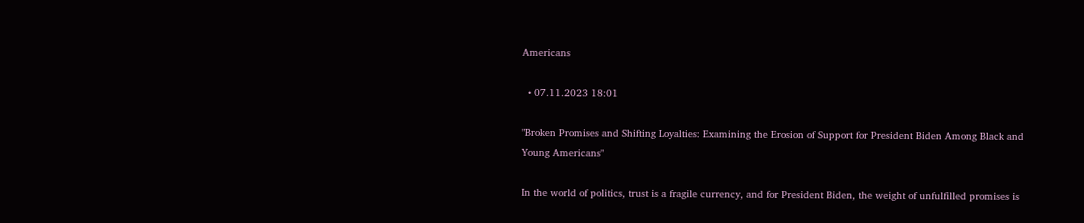Americans

  • 07.11.2023 18:01

"Broken Promises and Shifting Loyalties: Examining the Erosion of Support for President Biden Among Black and Young Americans"

In the world of politics, trust is a fragile currency, and for President Biden, the weight of unfulfilled promises is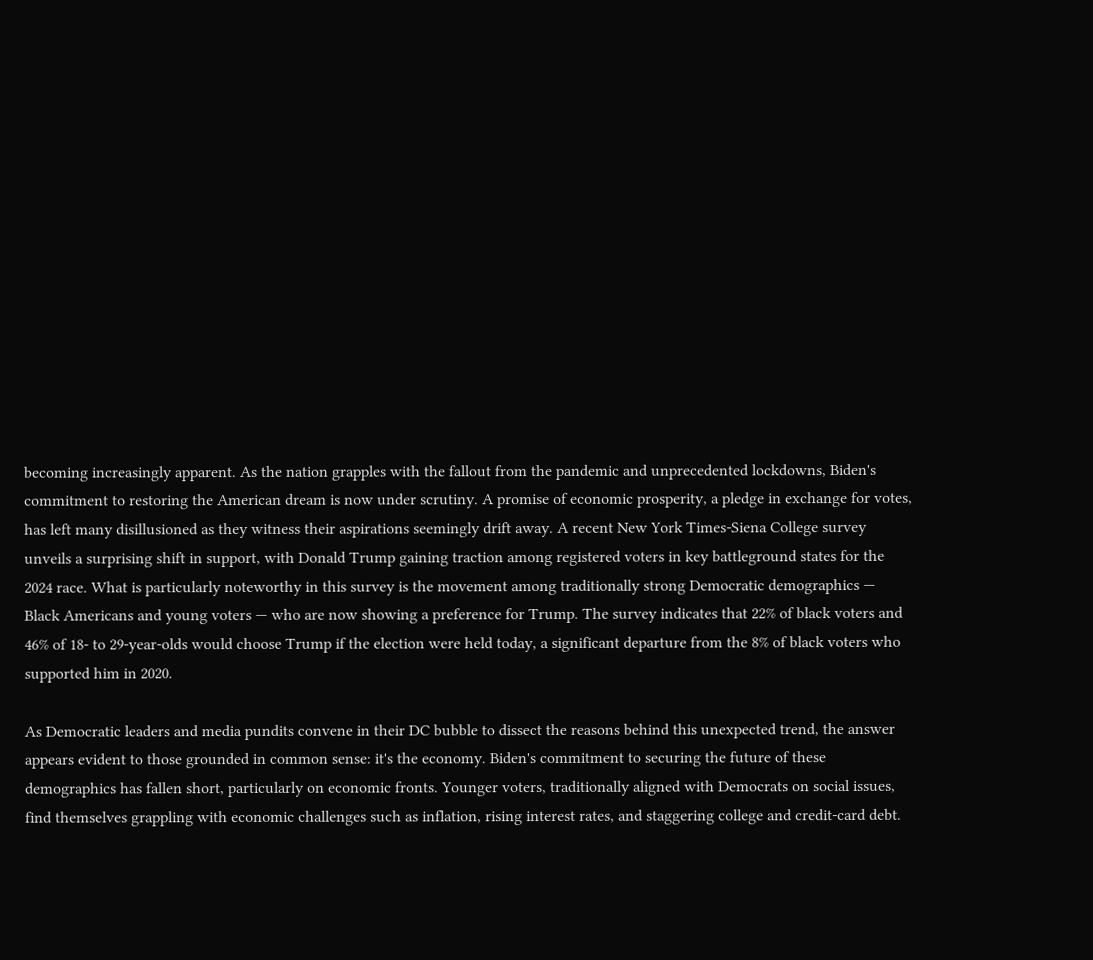becoming increasingly apparent. As the nation grapples with the fallout from the pandemic and unprecedented lockdowns, Biden's commitment to restoring the American dream is now under scrutiny. A promise of economic prosperity, a pledge in exchange for votes, has left many disillusioned as they witness their aspirations seemingly drift away. A recent New York Times-Siena College survey unveils a surprising shift in support, with Donald Trump gaining traction among registered voters in key battleground states for the 2024 race. What is particularly noteworthy in this survey is the movement among traditionally strong Democratic demographics — Black Americans and young voters — who are now showing a preference for Trump. The survey indicates that 22% of black voters and 46% of 18- to 29-year-olds would choose Trump if the election were held today, a significant departure from the 8% of black voters who supported him in 2020.

As Democratic leaders and media pundits convene in their DC bubble to dissect the reasons behind this unexpected trend, the answer appears evident to those grounded in common sense: it's the economy. Biden's commitment to securing the future of these demographics has fallen short, particularly on economic fronts. Younger voters, traditionally aligned with Democrats on social issues, find themselves grappling with economic challenges such as inflation, rising interest rates, and staggering college and credit-card debt.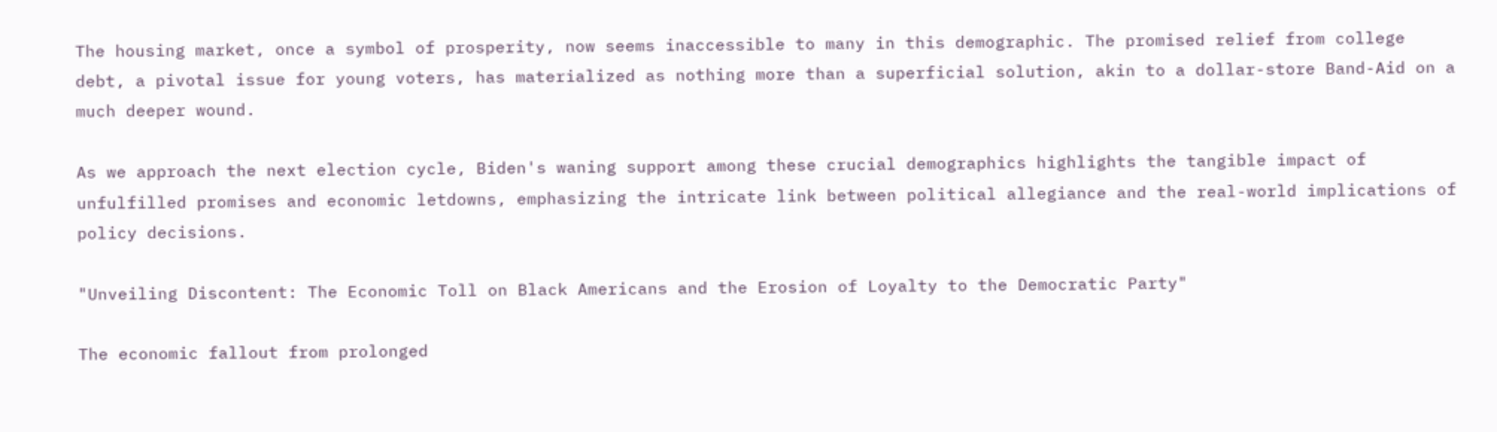The housing market, once a symbol of prosperity, now seems inaccessible to many in this demographic. The promised relief from college debt, a pivotal issue for young voters, has materialized as nothing more than a superficial solution, akin to a dollar-store Band-Aid on a much deeper wound.

As we approach the next election cycle, Biden's waning support among these crucial demographics highlights the tangible impact of unfulfilled promises and economic letdowns, emphasizing the intricate link between political allegiance and the real-world implications of policy decisions.

"Unveiling Discontent: The Economic Toll on Black Americans and the Erosion of Loyalty to the Democratic Party"

The economic fallout from prolonged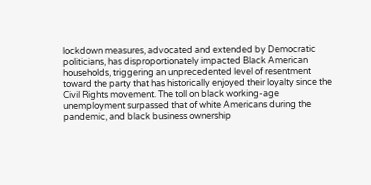lockdown measures, advocated and extended by Democratic politicians, has disproportionately impacted Black American households, triggering an unprecedented level of resentment toward the party that has historically enjoyed their loyalty since the Civil Rights movement. The toll on black working-age unemployment surpassed that of white Americans during the pandemic, and black business ownership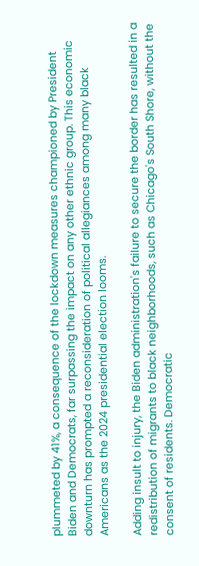plummeted by 41%, a consequence of the lockdown measures championed by President Biden and Democrats, far surpassing the impact on any other ethnic group. This economic downturn has prompted a reconsideration of political allegiances among many black Americans as the 2024 presidential election looms.

Adding insult to injury, the Biden administration's failure to secure the border has resulted in a redistribution of migrants to black neighborhoods, such as Chicago's South Shore, without the consent of residents. Democratic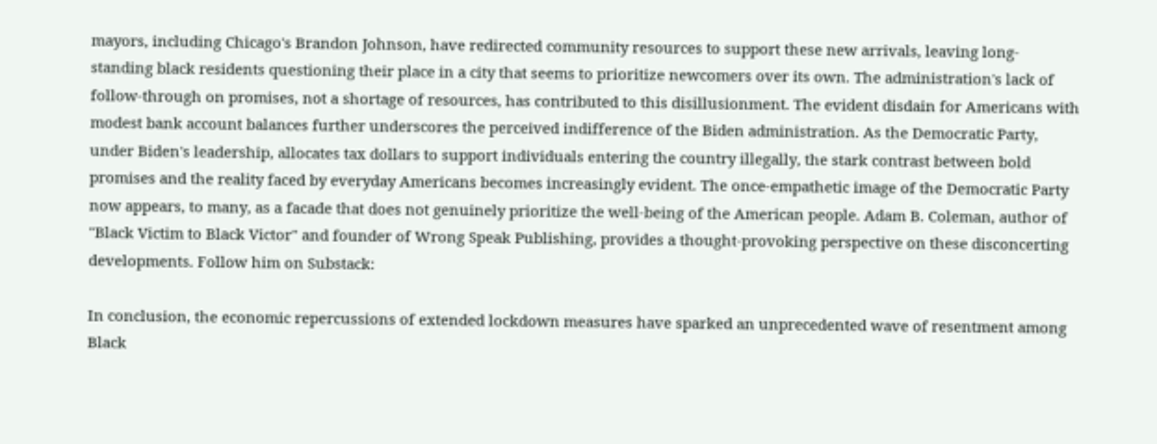mayors, including Chicago's Brandon Johnson, have redirected community resources to support these new arrivals, leaving long-standing black residents questioning their place in a city that seems to prioritize newcomers over its own. The administration's lack of follow-through on promises, not a shortage of resources, has contributed to this disillusionment. The evident disdain for Americans with modest bank account balances further underscores the perceived indifference of the Biden administration. As the Democratic Party, under Biden's leadership, allocates tax dollars to support individuals entering the country illegally, the stark contrast between bold promises and the reality faced by everyday Americans becomes increasingly evident. The once-empathetic image of the Democratic Party now appears, to many, as a facade that does not genuinely prioritize the well-being of the American people. Adam B. Coleman, author of "Black Victim to Black Victor" and founder of Wrong Speak Publishing, provides a thought-provoking perspective on these disconcerting developments. Follow him on Substack:

In conclusion, the economic repercussions of extended lockdown measures have sparked an unprecedented wave of resentment among Black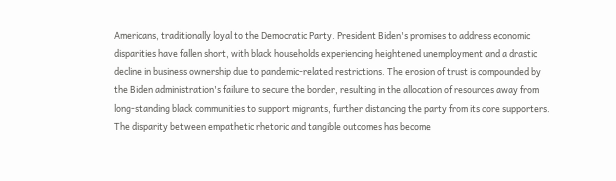Americans, traditionally loyal to the Democratic Party. President Biden's promises to address economic disparities have fallen short, with black households experiencing heightened unemployment and a drastic decline in business ownership due to pandemic-related restrictions. The erosion of trust is compounded by the Biden administration's failure to secure the border, resulting in the allocation of resources away from long-standing black communities to support migrants, further distancing the party from its core supporters. The disparity between empathetic rhetoric and tangible outcomes has become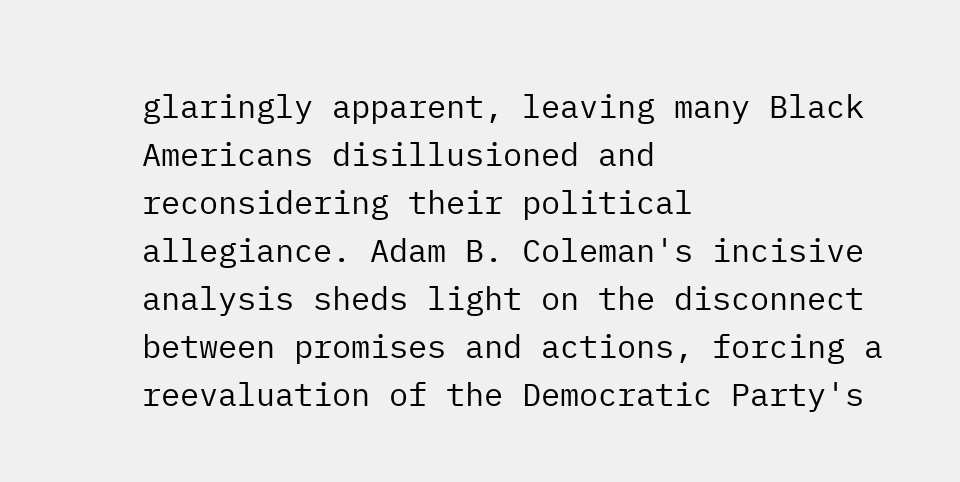glaringly apparent, leaving many Black Americans disillusioned and reconsidering their political allegiance. Adam B. Coleman's incisive analysis sheds light on the disconnect between promises and actions, forcing a reevaluation of the Democratic Party's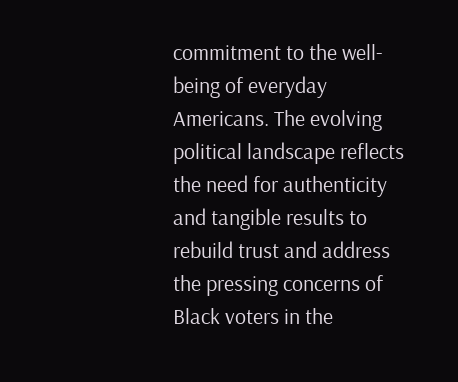commitment to the well-being of everyday Americans. The evolving political landscape reflects the need for authenticity and tangible results to rebuild trust and address the pressing concerns of Black voters in the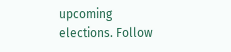upcoming elections. Follow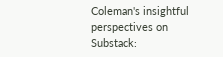Coleman's insightful perspectives on Substack: